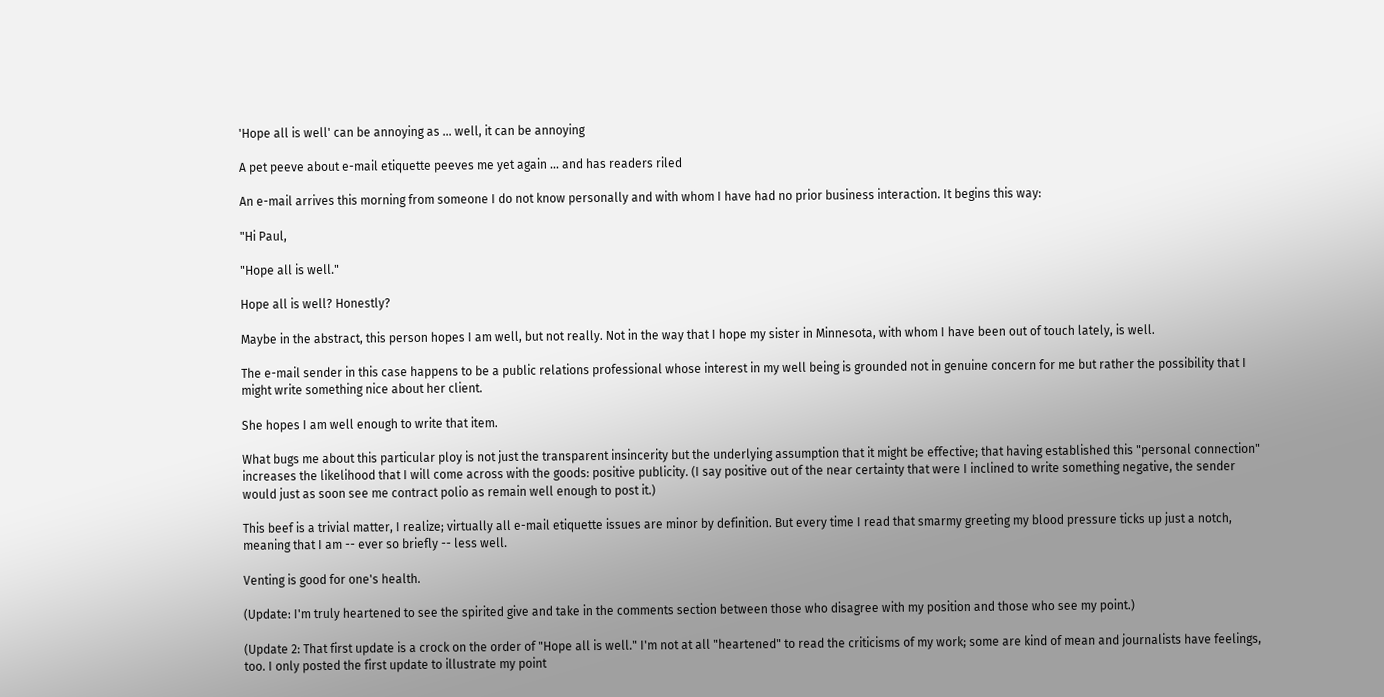'Hope all is well' can be annoying as ... well, it can be annoying

A pet peeve about e-mail etiquette peeves me yet again ... and has readers riled

An e-mail arrives this morning from someone I do not know personally and with whom I have had no prior business interaction. It begins this way:

"Hi Paul,

"Hope all is well."

Hope all is well? Honestly?

Maybe in the abstract, this person hopes I am well, but not really. Not in the way that I hope my sister in Minnesota, with whom I have been out of touch lately, is well.

The e-mail sender in this case happens to be a public relations professional whose interest in my well being is grounded not in genuine concern for me but rather the possibility that I might write something nice about her client.

She hopes I am well enough to write that item.

What bugs me about this particular ploy is not just the transparent insincerity but the underlying assumption that it might be effective; that having established this "personal connection" increases the likelihood that I will come across with the goods: positive publicity. (I say positive out of the near certainty that were I inclined to write something negative, the sender would just as soon see me contract polio as remain well enough to post it.)

This beef is a trivial matter, I realize; virtually all e-mail etiquette issues are minor by definition. But every time I read that smarmy greeting my blood pressure ticks up just a notch, meaning that I am -- ever so briefly -- less well.

Venting is good for one's health.

(Update: I'm truly heartened to see the spirited give and take in the comments section between those who disagree with my position and those who see my point.)

(Update 2: That first update is a crock on the order of "Hope all is well." I'm not at all "heartened" to read the criticisms of my work; some are kind of mean and journalists have feelings, too. I only posted the first update to illustrate my point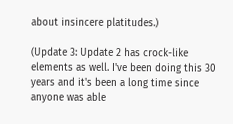about insincere platitudes.)

(Update 3: Update 2 has crock-like elements as well. I've been doing this 30 years and it's been a long time since anyone was able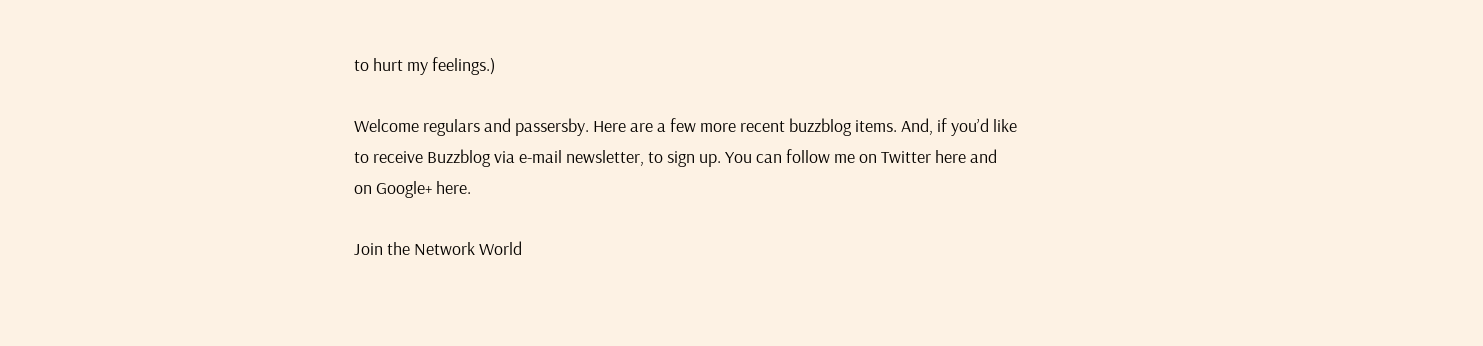to hurt my feelings.)

Welcome regulars and passersby. Here are a few more recent buzzblog items. And, if you’d like to receive Buzzblog via e-mail newsletter, to sign up. You can follow me on Twitter here and on Google+ here.

Join the Network World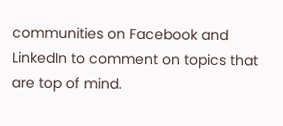communities on Facebook and LinkedIn to comment on topics that are top of mind.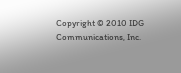Copyright © 2010 IDG Communications, Inc.